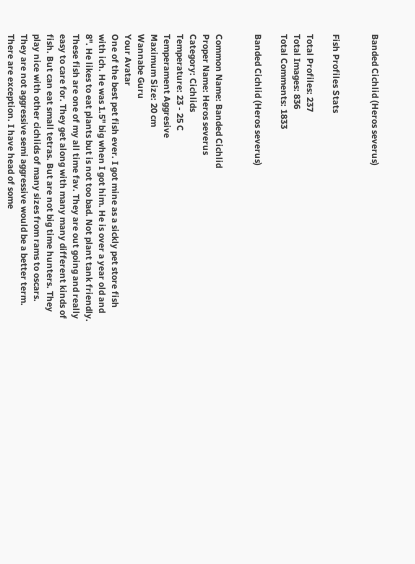Banded Cichlid (Heros severus)


Fish Profiles Stats

Total Profiles: 237
Total Images: 836
Total Comments: 1833

Banded Cichlid (Heros severus)


Common Name: Banded Cichlid
Proper Name: Heros severus
Category: Cichlids
Temperature: 23 - 25 C
Temperament Aggresive
Maximum Size: 20 cm
Wannabe Guru
Your Avatar
One of the best pet fish ever. I got mine as a sickly pet store fish with ich. He was 1.5" big when I got him. He is over a year old and 8". He likes to eat plants but is not too bad. Not plant tank friendly. These fish are one of my all time fav. They are out going and really easy to care for. They get along with many many different kinds of fish. But can eat small tetras. But are not big time hunters. They play nice with other cichlids of many sizes from rams to oscars. They are not aggressive semi aggressive would be a better term. There are exception. I have head of some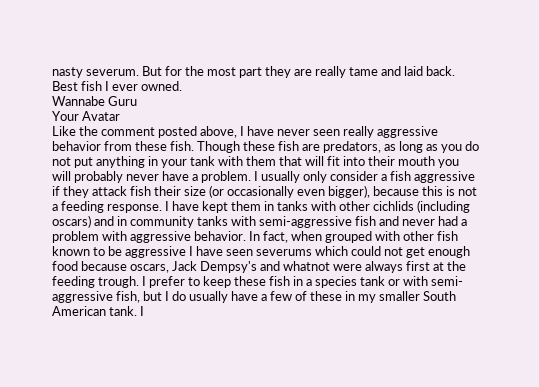nasty severum. But for the most part they are really tame and laid back. Best fish I ever owned.
Wannabe Guru
Your Avatar
Like the comment posted above, I have never seen really aggressive behavior from these fish. Though these fish are predators, as long as you do not put anything in your tank with them that will fit into their mouth you will probably never have a problem. I usually only consider a fish aggressive if they attack fish their size (or occasionally even bigger), because this is not a feeding response. I have kept them in tanks with other cichlids (including oscars) and in community tanks with semi-aggressive fish and never had a problem with aggressive behavior. In fact, when grouped with other fish known to be aggressive I have seen severums which could not get enough food because oscars, Jack Dempsy's and whatnot were always first at the feeding trough. I prefer to keep these fish in a species tank or with semi-aggressive fish, but I do usually have a few of these in my smaller South American tank. I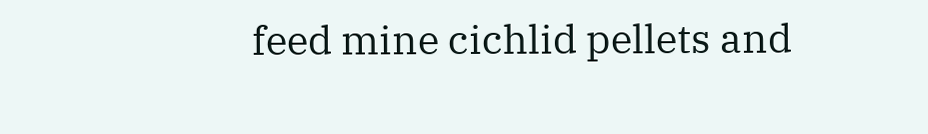feed mine cichlid pellets and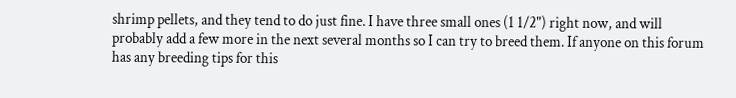shrimp pellets, and they tend to do just fine. I have three small ones (1 1/2") right now, and will probably add a few more in the next several months so I can try to breed them. If anyone on this forum has any breeding tips for this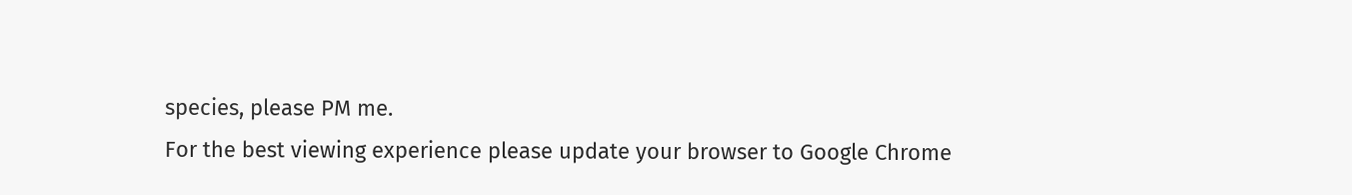species, please PM me.
For the best viewing experience please update your browser to Google Chrome